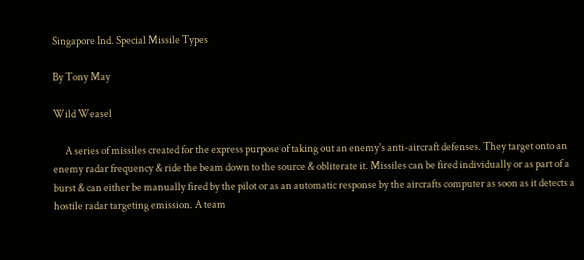Singapore Ind. Special Missile Types

By Tony May

Wild Weasel

      A series of missiles created for the express purpose of taking out an enemy's anti-aircraft defenses. They target onto an enemy radar frequency & ride the beam down to the source & obliterate it. Missiles can be fired individually or as part of a burst & can either be manually fired by the pilot or as an automatic response by the aircrafts computer as soon as it detects a hostile radar targeting emission. A team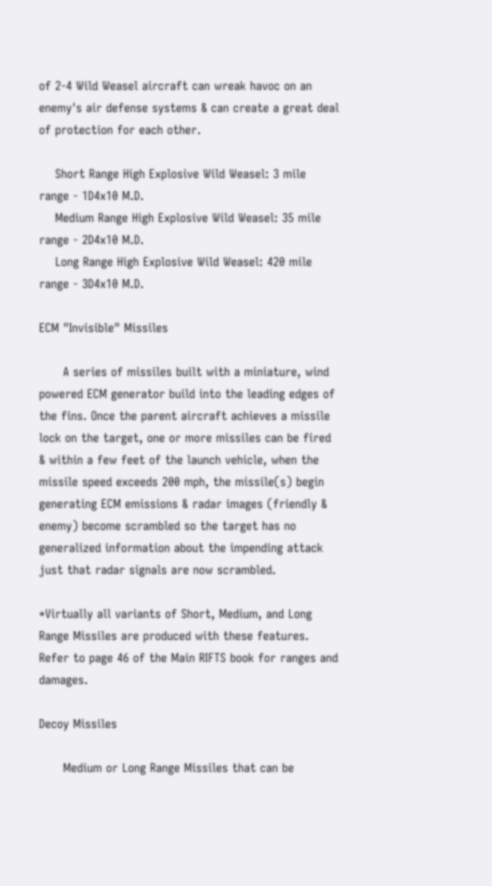of 2-4 Wild Weasel aircraft can wreak havoc on an enemy's air defense systems & can create a great deal of protection for each other.

    Short Range High Explosive Wild Weasel: 3 mile range - 1D4x10 M.D.
    Medium Range High Explosive Wild Weasel: 35 mile range - 2D4x10 M.D.
    Long Range High Explosive Wild Weasel: 420 mile range - 3D4x10 M.D.

ECM "Invisible" Missiles

      A series of missiles built with a miniature, wind powered ECM generator build into the leading edges of the fins. Once the parent aircraft achieves a missile lock on the target, one or more missiles can be fired & within a few feet of the launch vehicle, when the missile speed exceeds 200 mph, the missile(s) begin generating ECM emissions & radar images (friendly & enemy) become scrambled so the target has no generalized information about the impending attack just that radar signals are now scrambled.

*Virtually all variants of Short, Medium, and Long Range Missiles are produced with these features. Refer to page 46 of the Main RIFTS book for ranges and damages.

Decoy Missiles

      Medium or Long Range Missiles that can be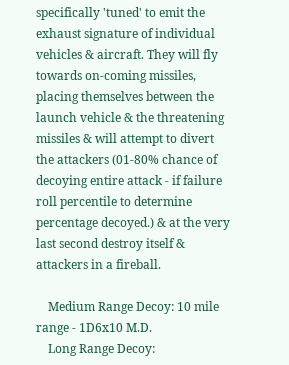specifically 'tuned' to emit the exhaust signature of individual vehicles & aircraft. They will fly towards on-coming missiles, placing themselves between the launch vehicle & the threatening missiles & will attempt to divert the attackers (01-80% chance of decoying entire attack - if failure roll percentile to determine percentage decoyed.) & at the very last second destroy itself & attackers in a fireball.

    Medium Range Decoy: 10 mile range - 1D6x10 M.D.
    Long Range Decoy: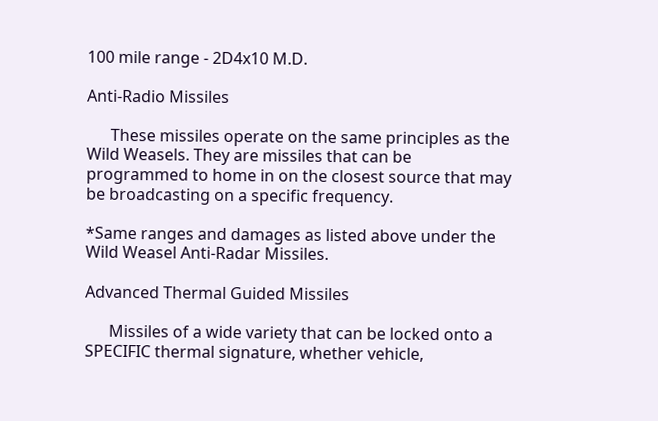100 mile range - 2D4x10 M.D.

Anti-Radio Missiles

      These missiles operate on the same principles as the Wild Weasels. They are missiles that can be programmed to home in on the closest source that may be broadcasting on a specific frequency.

*Same ranges and damages as listed above under the Wild Weasel Anti-Radar Missiles.

Advanced Thermal Guided Missiles

      Missiles of a wide variety that can be locked onto a SPECIFIC thermal signature, whether vehicle,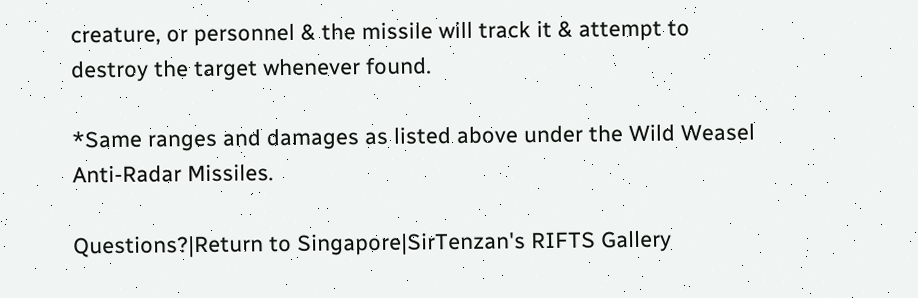creature, or personnel & the missile will track it & attempt to destroy the target whenever found.

*Same ranges and damages as listed above under the Wild Weasel Anti-Radar Missiles.

Questions?|Return to Singapore|SirTenzan's RIFTS Gallery